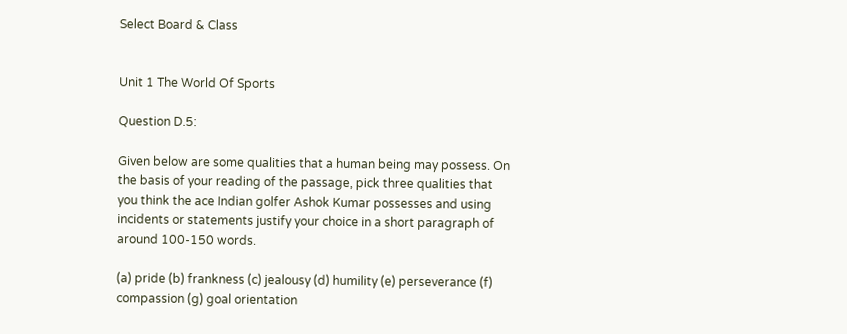Select Board & Class


Unit 1 The World Of Sports

Question D.5:

Given below are some qualities that a human being may possess. On the basis of your reading of the passage, pick three qualities that you think the ace Indian golfer Ashok Kumar possesses and using incidents or statements justify your choice in a short paragraph of around 100-150 words.

(a) pride (b) frankness (c) jealousy (d) humility (e) perseverance (f) compassion (g) goal orientation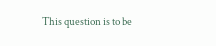This question is to be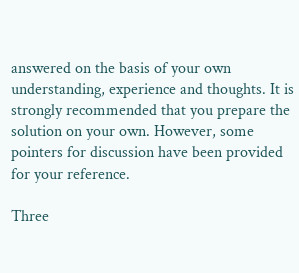answered on the basis of your own understanding, experience and thoughts. It is strongly recommended that you prepare the solution on your own. However, some pointers for discussion have been provided for your reference.

Three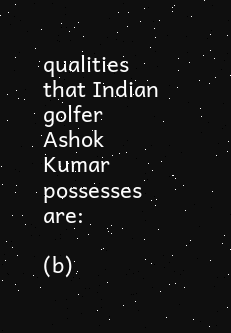qualities that Indian golfer Ashok Kumar possesses are:

(b)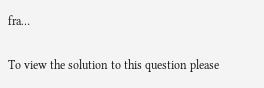fra…

To view the solution to this question please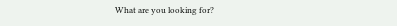What are you looking for?